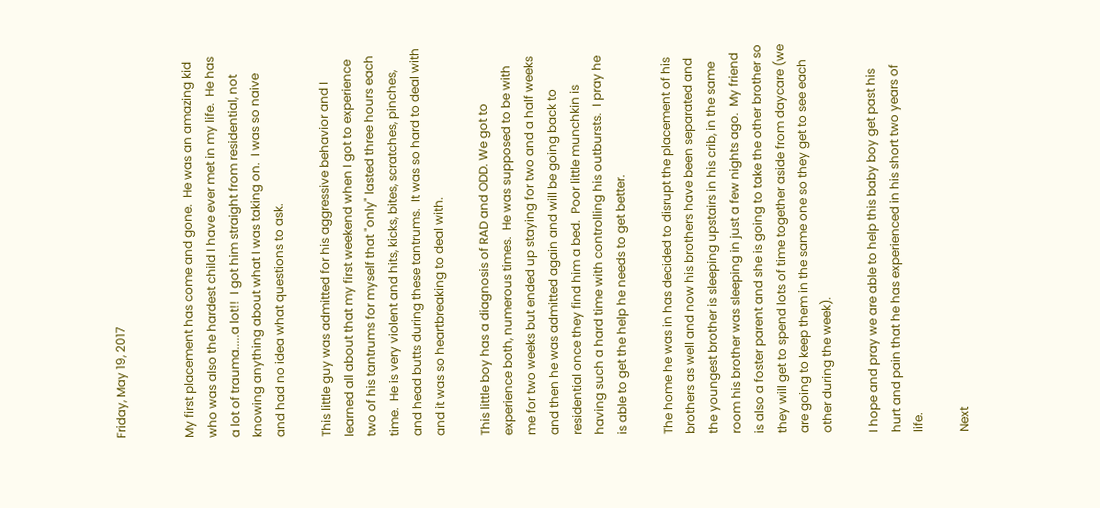Friday, May 19, 2017


My first placement has come and gone.  He was an amazing kid who was also the hardest child I have ever met in my life.  He has a lot of trauma.....a lot!!  I got him straight from residential, not knowing anything about what I was taking on.  I was so naive and had no idea what questions to ask.

This little guy was admitted for his aggressive behavior and I learned all about that my first weekend when I got to experience two of his tantrums for myself that "only" lasted three hours each time.  He is very violent and hits, kicks, bites, scratches, pinches, and head butts during these tantrums.  It was so hard to deal with and it was so heartbreaking to deal with.

This little boy has a diagnosis of RAD and ODD. We got to experience both, numerous times.  He was supposed to be with me for two weeks but ended up staying for two and a half weeks and then he was admitted again and will be going back to residential once they find him a bed.  Poor little munchkin is having such a hard time with controlling his outbursts.  I pray he is able to get the help he needs to get better.

The home he was in has decided to disrupt the placement of his brothers as well and now his brothers have been separated and the youngest brother is sleeping upstairs in his crib, in the same room his brother was sleeping in just a few nights ago.  My friend is also a foster parent and she is going to take the other brother so they will get to spend lots of time together aside from daycare (we are going to keep them in the same one so they get to see each other during the week).

I hope and pray we are able to help this baby boy get past his hurt and pain that he has experienced in his short two years of life.

Next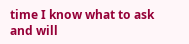time I know what to ask and will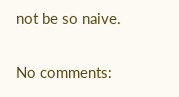not be so naive.

No comments: